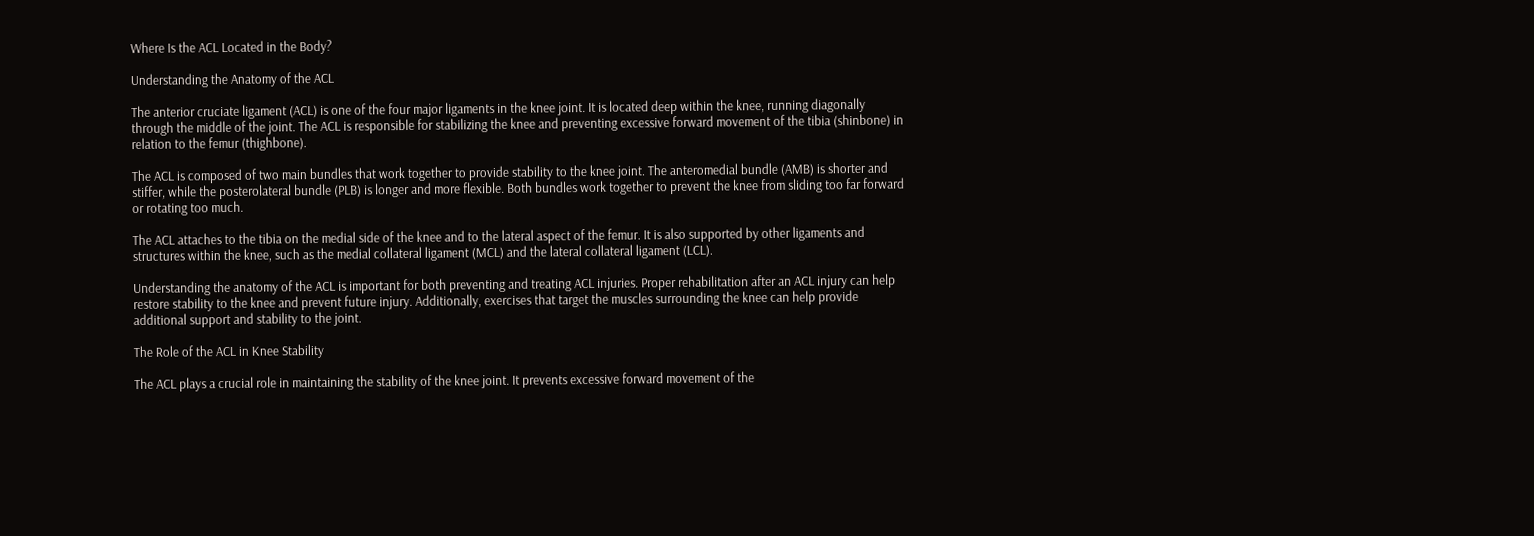Where Is the ACL Located in the Body?

Understanding the Anatomy of the ACL

The anterior cruciate ligament (ACL) is one of the four major ligaments in the knee joint. It is located deep within the knee, running diagonally through the middle of the joint. The ACL is responsible for stabilizing the knee and preventing excessive forward movement of the tibia (shinbone) in relation to the femur (thighbone).

The ACL is composed of two main bundles that work together to provide stability to the knee joint. The anteromedial bundle (AMB) is shorter and stiffer, while the posterolateral bundle (PLB) is longer and more flexible. Both bundles work together to prevent the knee from sliding too far forward or rotating too much.

The ACL attaches to the tibia on the medial side of the knee and to the lateral aspect of the femur. It is also supported by other ligaments and structures within the knee, such as the medial collateral ligament (MCL) and the lateral collateral ligament (LCL).

Understanding the anatomy of the ACL is important for both preventing and treating ACL injuries. Proper rehabilitation after an ACL injury can help restore stability to the knee and prevent future injury. Additionally, exercises that target the muscles surrounding the knee can help provide additional support and stability to the joint.

The Role of the ACL in Knee Stability

The ACL plays a crucial role in maintaining the stability of the knee joint. It prevents excessive forward movement of the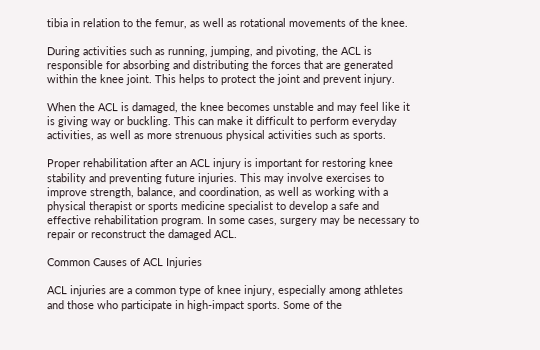tibia in relation to the femur, as well as rotational movements of the knee.

During activities such as running, jumping, and pivoting, the ACL is responsible for absorbing and distributing the forces that are generated within the knee joint. This helps to protect the joint and prevent injury.

When the ACL is damaged, the knee becomes unstable and may feel like it is giving way or buckling. This can make it difficult to perform everyday activities, as well as more strenuous physical activities such as sports.

Proper rehabilitation after an ACL injury is important for restoring knee stability and preventing future injuries. This may involve exercises to improve strength, balance, and coordination, as well as working with a physical therapist or sports medicine specialist to develop a safe and effective rehabilitation program. In some cases, surgery may be necessary to repair or reconstruct the damaged ACL.

Common Causes of ACL Injuries

ACL injuries are a common type of knee injury, especially among athletes and those who participate in high-impact sports. Some of the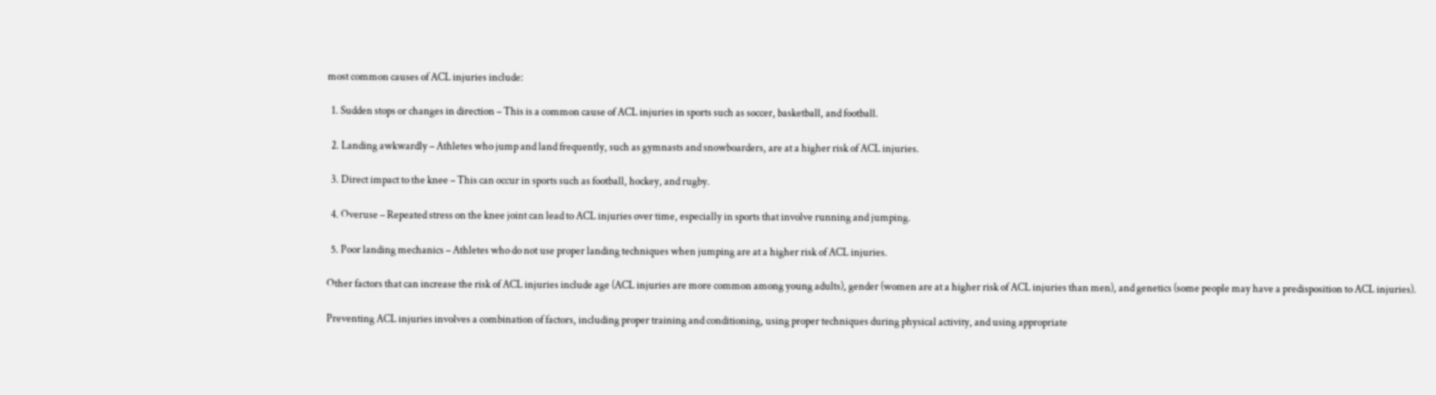most common causes of ACL injuries include:

  1. Sudden stops or changes in direction – This is a common cause of ACL injuries in sports such as soccer, basketball, and football.

  2. Landing awkwardly – Athletes who jump and land frequently, such as gymnasts and snowboarders, are at a higher risk of ACL injuries.

  3. Direct impact to the knee – This can occur in sports such as football, hockey, and rugby.

  4. Overuse – Repeated stress on the knee joint can lead to ACL injuries over time, especially in sports that involve running and jumping.

  5. Poor landing mechanics – Athletes who do not use proper landing techniques when jumping are at a higher risk of ACL injuries.

Other factors that can increase the risk of ACL injuries include age (ACL injuries are more common among young adults), gender (women are at a higher risk of ACL injuries than men), and genetics (some people may have a predisposition to ACL injuries).

Preventing ACL injuries involves a combination of factors, including proper training and conditioning, using proper techniques during physical activity, and using appropriate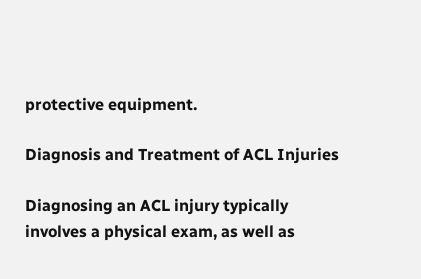protective equipment.

Diagnosis and Treatment of ACL Injuries

Diagnosing an ACL injury typically involves a physical exam, as well as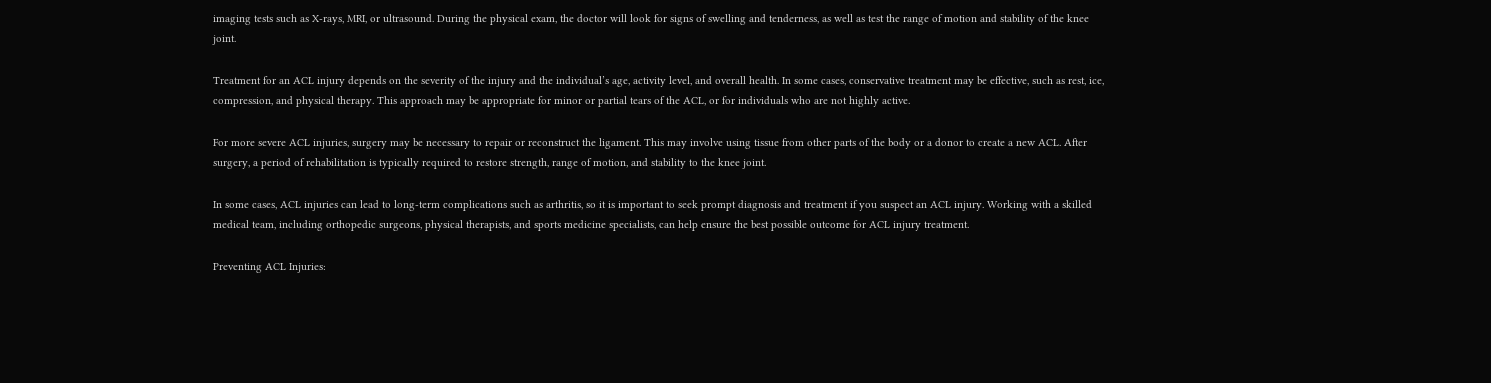imaging tests such as X-rays, MRI, or ultrasound. During the physical exam, the doctor will look for signs of swelling and tenderness, as well as test the range of motion and stability of the knee joint.

Treatment for an ACL injury depends on the severity of the injury and the individual’s age, activity level, and overall health. In some cases, conservative treatment may be effective, such as rest, ice, compression, and physical therapy. This approach may be appropriate for minor or partial tears of the ACL, or for individuals who are not highly active.

For more severe ACL injuries, surgery may be necessary to repair or reconstruct the ligament. This may involve using tissue from other parts of the body or a donor to create a new ACL. After surgery, a period of rehabilitation is typically required to restore strength, range of motion, and stability to the knee joint.

In some cases, ACL injuries can lead to long-term complications such as arthritis, so it is important to seek prompt diagnosis and treatment if you suspect an ACL injury. Working with a skilled medical team, including orthopedic surgeons, physical therapists, and sports medicine specialists, can help ensure the best possible outcome for ACL injury treatment.

Preventing ACL Injuries: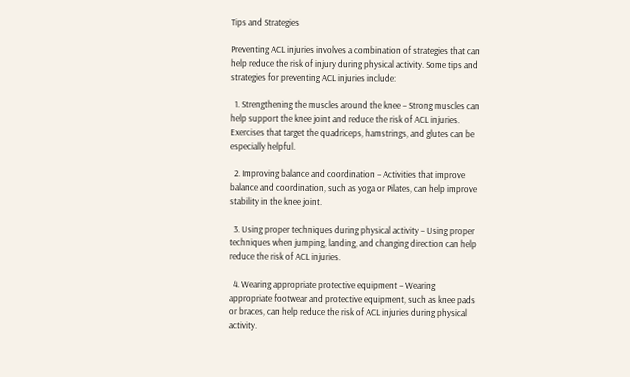Tips and Strategies

Preventing ACL injuries involves a combination of strategies that can help reduce the risk of injury during physical activity. Some tips and strategies for preventing ACL injuries include:

  1. Strengthening the muscles around the knee – Strong muscles can help support the knee joint and reduce the risk of ACL injuries. Exercises that target the quadriceps, hamstrings, and glutes can be especially helpful.

  2. Improving balance and coordination – Activities that improve balance and coordination, such as yoga or Pilates, can help improve stability in the knee joint.

  3. Using proper techniques during physical activity – Using proper techniques when jumping, landing, and changing direction can help reduce the risk of ACL injuries.

  4. Wearing appropriate protective equipment – Wearing appropriate footwear and protective equipment, such as knee pads or braces, can help reduce the risk of ACL injuries during physical activity.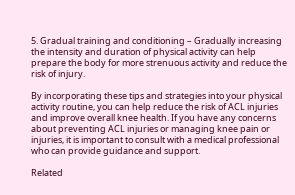5. Gradual training and conditioning – Gradually increasing the intensity and duration of physical activity can help prepare the body for more strenuous activity and reduce the risk of injury.

By incorporating these tips and strategies into your physical activity routine, you can help reduce the risk of ACL injuries and improve overall knee health. If you have any concerns about preventing ACL injuries or managing knee pain or injuries, it is important to consult with a medical professional who can provide guidance and support.

Related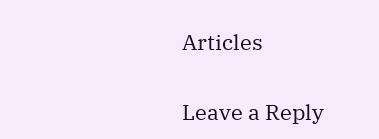Articles

Leave a Reply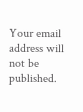Your email address will not be published.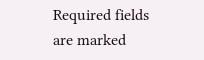Required fields are marked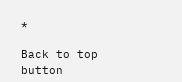*

Back to top button